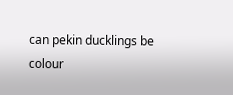can pekin ducklings be colour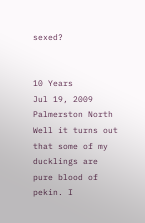sexed?


10 Years
Jul 19, 2009
Palmerston North
Well it turns out that some of my ducklings are pure blood of pekin. I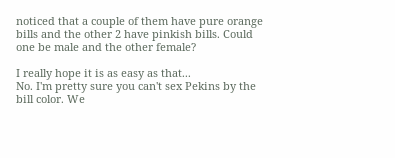noticed that a couple of them have pure orange bills and the other 2 have pinkish bills. Could one be male and the other female?

I really hope it is as easy as that...
No. I'm pretty sure you can't sex Pekins by the bill color. We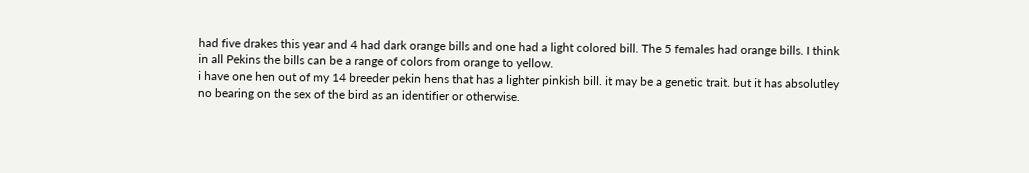had five drakes this year and 4 had dark orange bills and one had a light colored bill. The 5 females had orange bills. I think in all Pekins the bills can be a range of colors from orange to yellow.
i have one hen out of my 14 breeder pekin hens that has a lighter pinkish bill. it may be a genetic trait. but it has absolutley no bearing on the sex of the bird as an identifier or otherwise.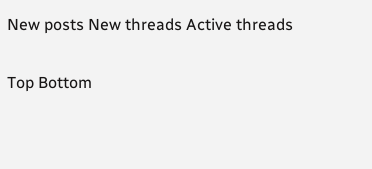New posts New threads Active threads

Top Bottom